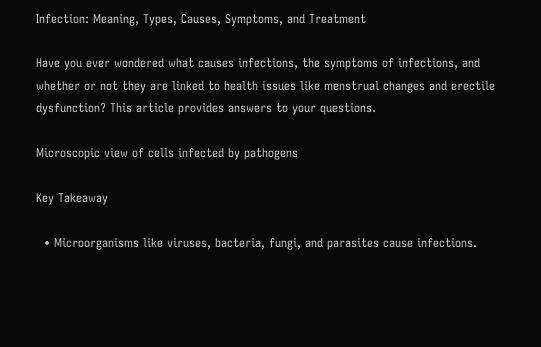Infection: Meaning, Types, Causes, Symptoms, and Treatment

Have you ever wondered what causes infections, the symptoms of infections, and whether or not they are linked to health issues like menstrual changes and erectile dysfunction? This article provides answers to your questions.

Microscopic view of cells infected by pathogens

Key Takeaway

  • Microorganisms like viruses, bacteria, fungi, and parasites cause infections.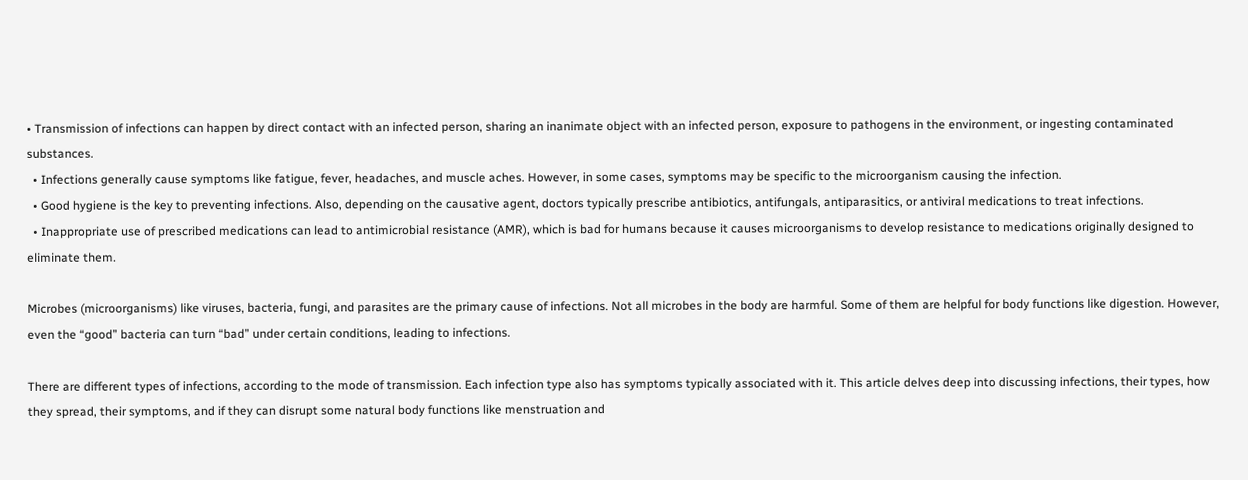• Transmission of infections can happen by direct contact with an infected person, sharing an inanimate object with an infected person, exposure to pathogens in the environment, or ingesting contaminated substances.
  • Infections generally cause symptoms like fatigue, fever, headaches, and muscle aches. However, in some cases, symptoms may be specific to the microorganism causing the infection.
  • Good hygiene is the key to preventing infections. Also, depending on the causative agent, doctors typically prescribe antibiotics, antifungals, antiparasitics, or antiviral medications to treat infections.
  • Inappropriate use of prescribed medications can lead to antimicrobial resistance (AMR), which is bad for humans because it causes microorganisms to develop resistance to medications originally designed to eliminate them.

Microbes (microorganisms) like viruses, bacteria, fungi, and parasites are the primary cause of infections. Not all microbes in the body are harmful. Some of them are helpful for body functions like digestion. However, even the “good” bacteria can turn “bad” under certain conditions, leading to infections.

There are different types of infections, according to the mode of transmission. Each infection type also has symptoms typically associated with it. This article delves deep into discussing infections, their types, how they spread, their symptoms, and if they can disrupt some natural body functions like menstruation and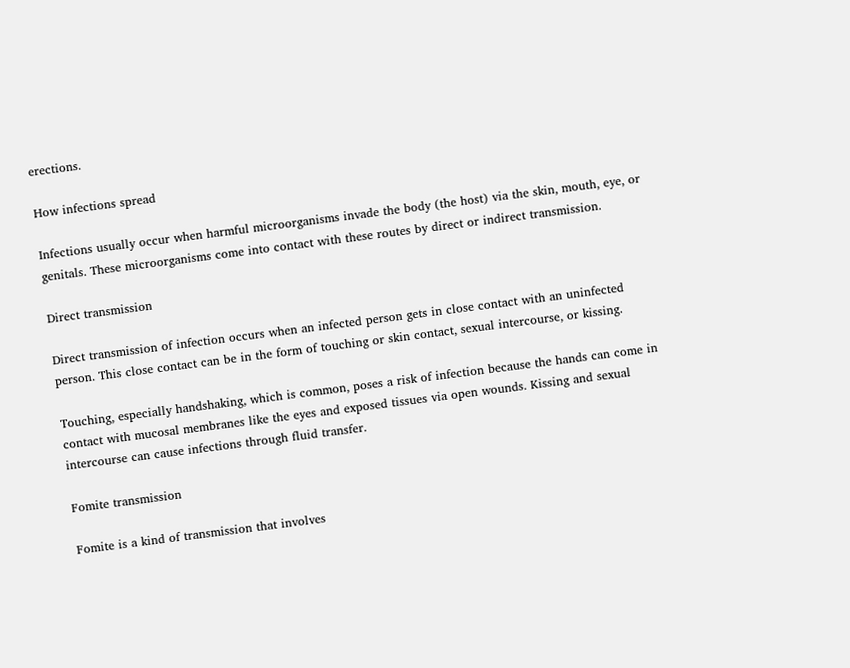erections.

How infections spread

Infections usually occur when harmful microorganisms invade the body (the host) via the skin, mouth, eye, or genitals. These microorganisms come into contact with these routes by direct or indirect transmission.

Direct transmission

Direct transmission of infection occurs when an infected person gets in close contact with an uninfected person. This close contact can be in the form of touching or skin contact, sexual intercourse, or kissing.

Touching, especially handshaking, which is common, poses a risk of infection because the hands can come in contact with mucosal membranes like the eyes and exposed tissues via open wounds. Kissing and sexual intercourse can cause infections through fluid transfer.

Fomite transmission

Fomite is a kind of transmission that involves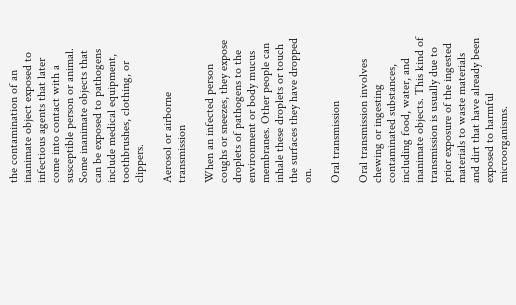the contamination of an inanimate object exposed to infectious agents that later come into contact with a susceptible person or animal. Some inanimate objects that can be exposed to pathogens include medical equipment, toothbrushes, clothing, or clippers.

Aerosol or airborne transmission

When an infected person coughs or sneezes, they expose droplets of pathogens to the environment or body mucus membranes. Other people can inhale these droplets or touch the surfaces they have dropped on.

Oral transmission

Oral transmission involves chewing or ingesting contaminated substances, including food, water, and inanimate objects. This kind of transmission is usually due to prior exposure of the ingested materials to waste materials and dirt that have already been exposed to harmful microorganisms.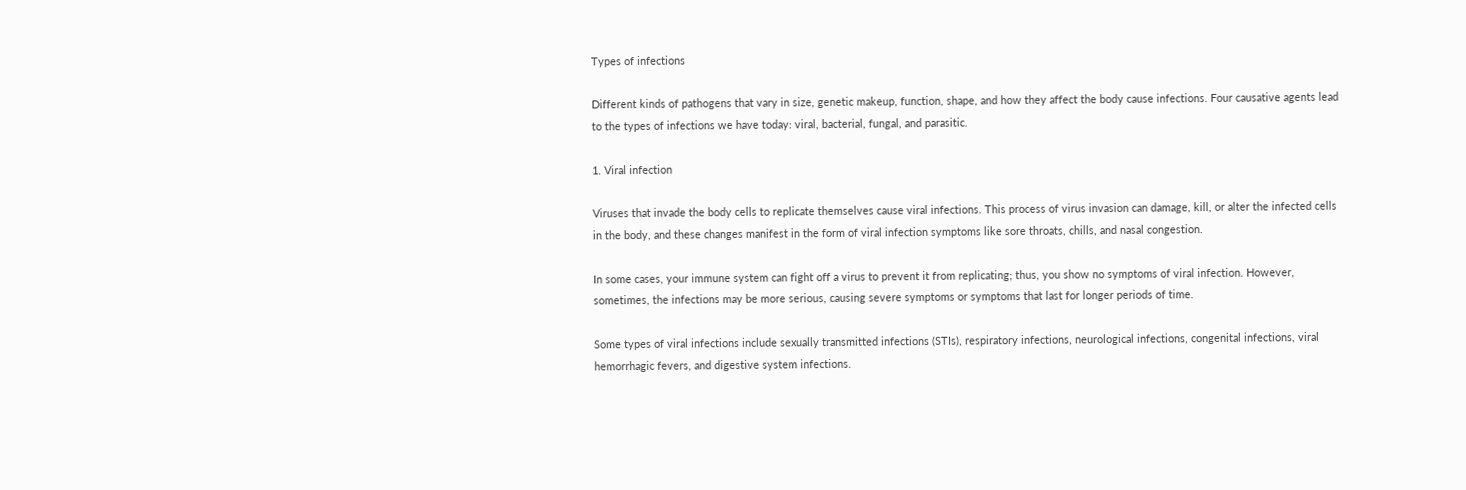Types of infections

Different kinds of pathogens that vary in size, genetic makeup, function, shape, and how they affect the body cause infections. Four causative agents lead to the types of infections we have today: viral, bacterial, fungal, and parasitic.

1. Viral infection

Viruses that invade the body cells to replicate themselves cause viral infections. This process of virus invasion can damage, kill, or alter the infected cells in the body, and these changes manifest in the form of viral infection symptoms like sore throats, chills, and nasal congestion.

In some cases, your immune system can fight off a virus to prevent it from replicating; thus, you show no symptoms of viral infection. However, sometimes, the infections may be more serious, causing severe symptoms or symptoms that last for longer periods of time.

Some types of viral infections include sexually transmitted infections (STIs), respiratory infections, neurological infections, congenital infections, viral hemorrhagic fevers, and digestive system infections.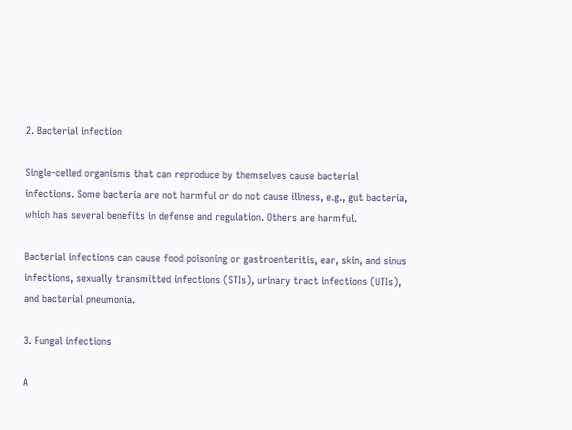2. Bacterial infection

Single-celled organisms that can reproduce by themselves cause bacterial infections. Some bacteria are not harmful or do not cause illness, e.g., gut bacteria, which has several benefits in defense and regulation. Others are harmful.

Bacterial infections can cause food poisoning or gastroenteritis, ear, skin, and sinus infections, sexually transmitted infections (STIs), urinary tract infections (UTIs), and bacterial pneumonia.

3. Fungal infections

A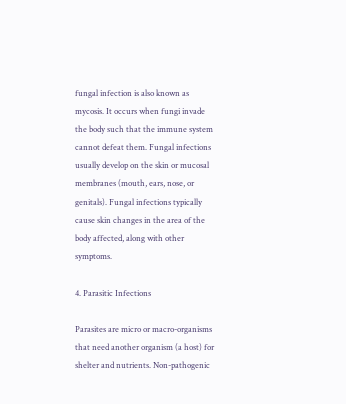fungal infection is also known as mycosis. It occurs when fungi invade the body such that the immune system cannot defeat them. Fungal infections usually develop on the skin or mucosal membranes (mouth, ears, nose, or genitals). Fungal infections typically cause skin changes in the area of the body affected, along with other symptoms.

4. Parasitic Infections

Parasites are micro or macro-organisms that need another organism (a host) for shelter and nutrients. Non-pathogenic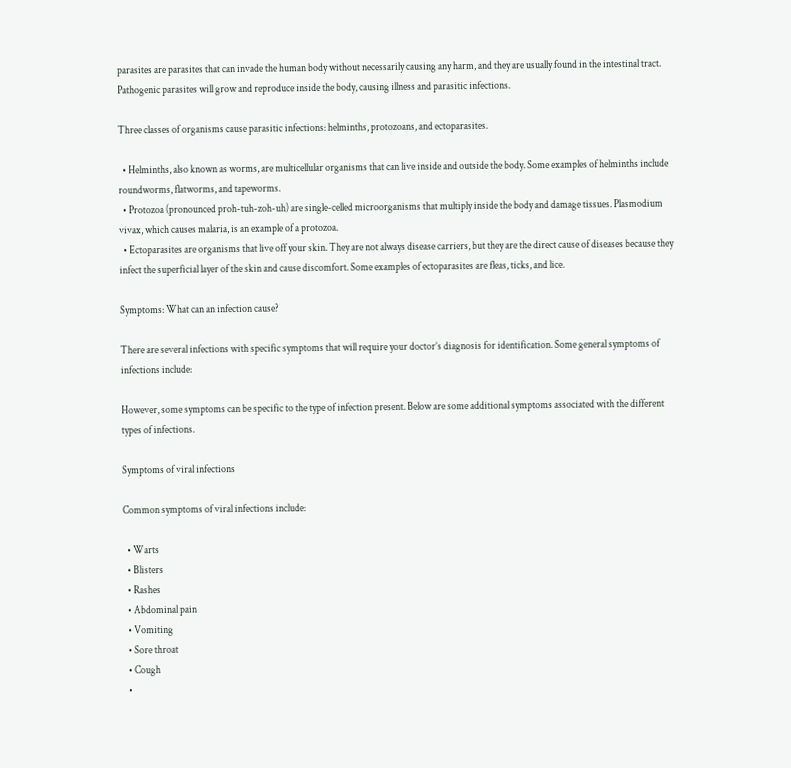parasites are parasites that can invade the human body without necessarily causing any harm, and they are usually found in the intestinal tract.  Pathogenic parasites will grow and reproduce inside the body, causing illness and parasitic infections.

Three classes of organisms cause parasitic infections: helminths, protozoans, and ectoparasites.

  • Helminths, also known as worms, are multicellular organisms that can live inside and outside the body. Some examples of helminths include roundworms, flatworms, and tapeworms.
  • Protozoa (pronounced proh-tuh-zoh-uh) are single-celled microorganisms that multiply inside the body and damage tissues. Plasmodium vivax, which causes malaria, is an example of a protozoa.
  • Ectoparasites are organisms that live off your skin. They are not always disease carriers, but they are the direct cause of diseases because they infect the superficial layer of the skin and cause discomfort. Some examples of ectoparasites are fleas, ticks, and lice.

Symptoms: What can an infection cause?

There are several infections with specific symptoms that will require your doctor’s diagnosis for identification. Some general symptoms of infections include:

However, some symptoms can be specific to the type of infection present. Below are some additional symptoms associated with the different types of infections.

Symptoms of viral infections

Common symptoms of viral infections include:

  • Warts
  • Blisters
  • Rashes
  • Abdominal pain
  • Vomiting
  • Sore throat
  • Cough
  •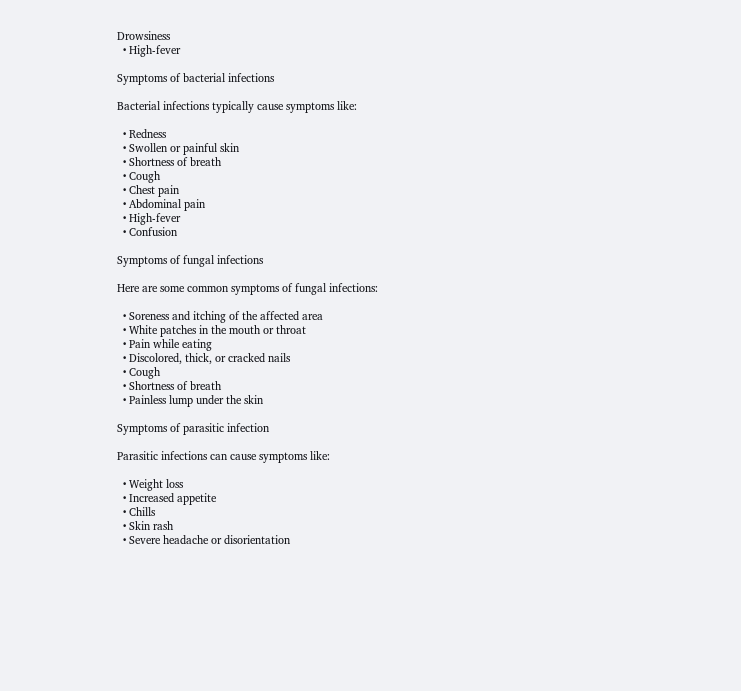Drowsiness
  • High-fever

Symptoms of bacterial infections

Bacterial infections typically cause symptoms like:

  • Redness
  • Swollen or painful skin
  • Shortness of breath
  • Cough
  • Chest pain
  • Abdominal pain
  • High-fever
  • Confusion

Symptoms of fungal infections

Here are some common symptoms of fungal infections:

  • Soreness and itching of the affected area
  • White patches in the mouth or throat
  • Pain while eating
  • Discolored, thick, or cracked nails
  • Cough
  • Shortness of breath
  • Painless lump under the skin

Symptoms of parasitic infection

Parasitic infections can cause symptoms like:

  • Weight loss
  • Increased appetite
  • Chills
  • Skin rash
  • Severe headache or disorientation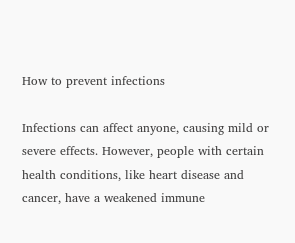How to prevent infections

Infections can affect anyone, causing mild or severe effects. However, people with certain health conditions, like heart disease and cancer, have a weakened immune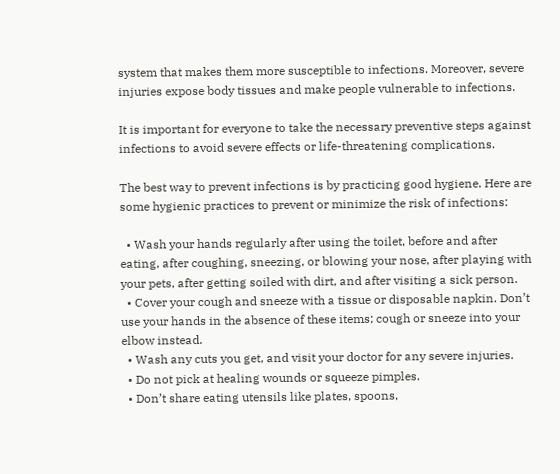system that makes them more susceptible to infections. Moreover, severe injuries expose body tissues and make people vulnerable to infections.

It is important for everyone to take the necessary preventive steps against infections to avoid severe effects or life-threatening complications.

The best way to prevent infections is by practicing good hygiene. Here are some hygienic practices to prevent or minimize the risk of infections:

  • Wash your hands regularly after using the toilet, before and after eating, after coughing, sneezing, or blowing your nose, after playing with your pets, after getting soiled with dirt, and after visiting a sick person.
  • Cover your cough and sneeze with a tissue or disposable napkin. Don’t use your hands in the absence of these items; cough or sneeze into your elbow instead.
  • Wash any cuts you get, and visit your doctor for any severe injuries.
  • Do not pick at healing wounds or squeeze pimples.
  • Don’t share eating utensils like plates, spoons,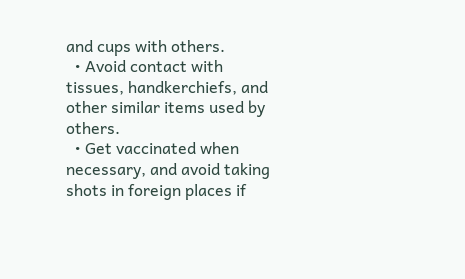and cups with others.
  • Avoid contact with tissues, handkerchiefs, and other similar items used by others.
  • Get vaccinated when necessary, and avoid taking shots in foreign places if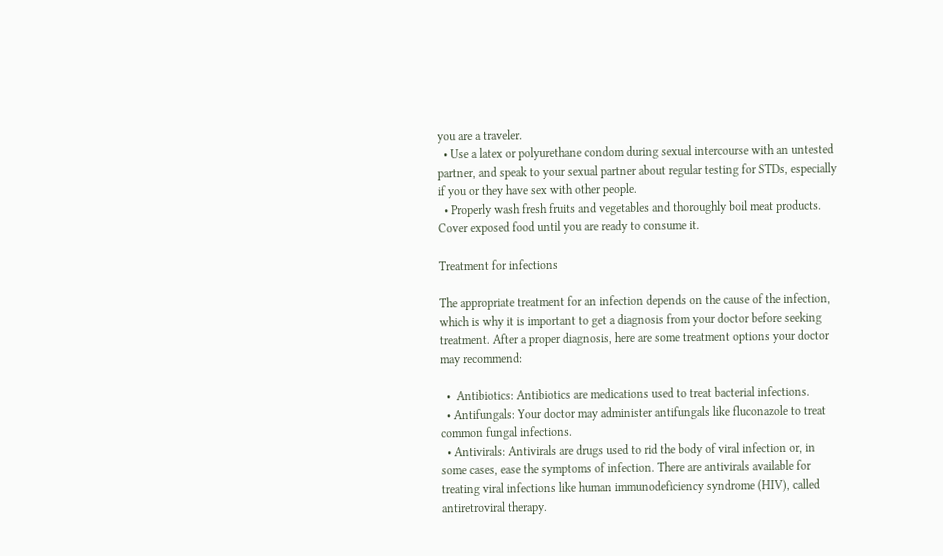you are a traveler.
  • Use a latex or polyurethane condom during sexual intercourse with an untested partner, and speak to your sexual partner about regular testing for STDs, especially if you or they have sex with other people.
  • Properly wash fresh fruits and vegetables and thoroughly boil meat products. Cover exposed food until you are ready to consume it.

Treatment for infections

The appropriate treatment for an infection depends on the cause of the infection, which is why it is important to get a diagnosis from your doctor before seeking treatment. After a proper diagnosis, here are some treatment options your doctor may recommend:

  •  Antibiotics: Antibiotics are medications used to treat bacterial infections.
  • Antifungals: Your doctor may administer antifungals like fluconazole to treat common fungal infections.
  • Antivirals: Antivirals are drugs used to rid the body of viral infection or, in some cases, ease the symptoms of infection. There are antivirals available for treating viral infections like human immunodeficiency syndrome (HIV), called antiretroviral therapy.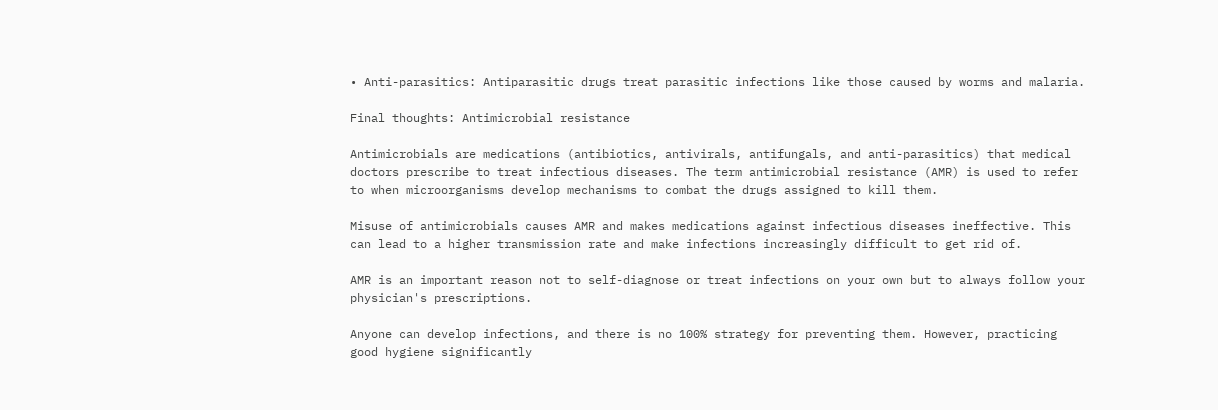• Anti-parasitics: Antiparasitic drugs treat parasitic infections like those caused by worms and malaria.

Final thoughts: Antimicrobial resistance

Antimicrobials are medications (antibiotics, antivirals, antifungals, and anti-parasitics) that medical doctors prescribe to treat infectious diseases. The term antimicrobial resistance (AMR) is used to refer to when microorganisms develop mechanisms to combat the drugs assigned to kill them.

Misuse of antimicrobials causes AMR and makes medications against infectious diseases ineffective. This can lead to a higher transmission rate and make infections increasingly difficult to get rid of.

AMR is an important reason not to self-diagnose or treat infections on your own but to always follow your physician's prescriptions.

Anyone can develop infections, and there is no 100% strategy for preventing them. However, practicing good hygiene significantly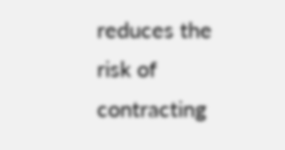reduces the risk of contracting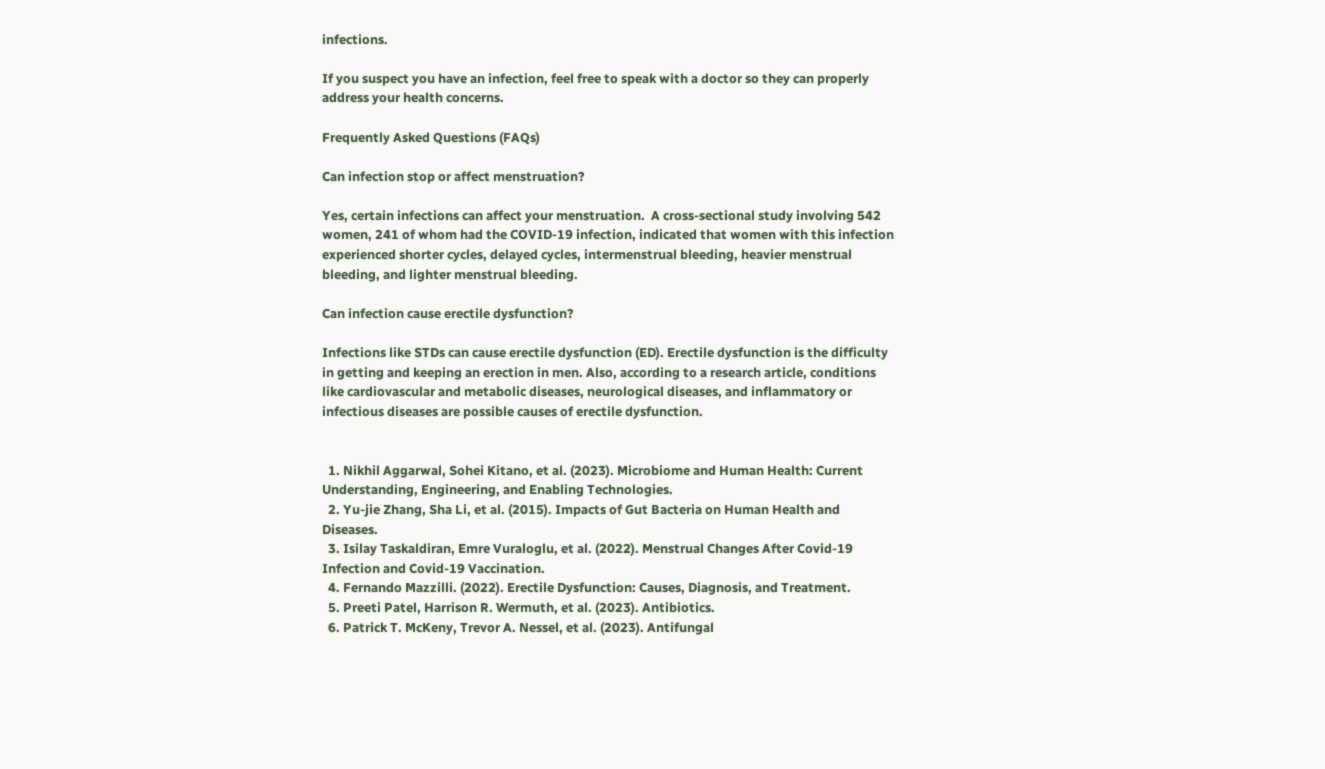infections.

If you suspect you have an infection, feel free to speak with a doctor so they can properly address your health concerns.

Frequently Asked Questions (FAQs)

Can infection stop or affect menstruation?

Yes, certain infections can affect your menstruation.  A cross-sectional study involving 542 women, 241 of whom had the COVID-19 infection, indicated that women with this infection experienced shorter cycles, delayed cycles, intermenstrual bleeding, heavier menstrual bleeding, and lighter menstrual bleeding.

Can infection cause erectile dysfunction?

Infections like STDs can cause erectile dysfunction (ED). Erectile dysfunction is the difficulty in getting and keeping an erection in men. Also, according to a research article, conditions like cardiovascular and metabolic diseases, neurological diseases, and inflammatory or infectious diseases are possible causes of erectile dysfunction.


  1. Nikhil Aggarwal, Sohei Kitano, et al. (2023). Microbiome and Human Health: Current Understanding, Engineering, and Enabling Technologies.
  2. Yu-jie Zhang, Sha Li, et al. (2015). Impacts of Gut Bacteria on Human Health and Diseases.
  3. Isilay Taskaldiran, Emre Vuraloglu, et al. (2022). Menstrual Changes After Covid-19 Infection and Covid-19 Vaccination.
  4. Fernando Mazzilli. (2022). Erectile Dysfunction: Causes, Diagnosis, and Treatment.
  5. Preeti Patel, Harrison R. Wermuth, et al. (2023). Antibiotics.
  6. Patrick T. McKeny, Trevor A. Nessel, et al. (2023). Antifungal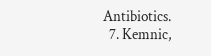Antibiotics.
  7. Kemnic,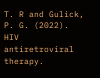T. R and Gulick, P. G. (2022). HIV antiretroviral therapy.